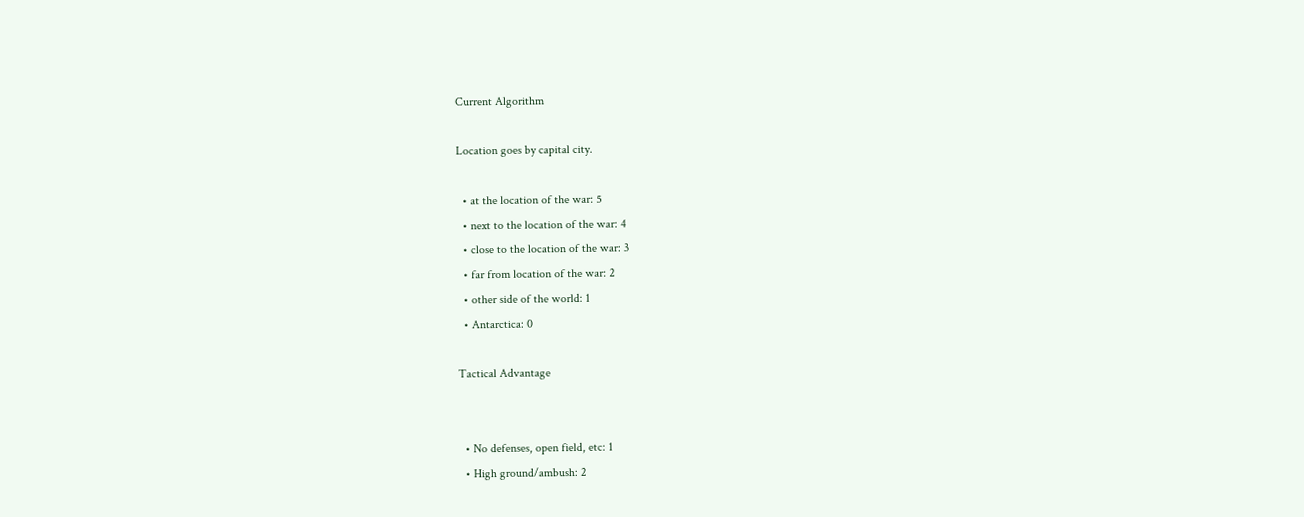Current Algorithm

Location goes by capital city.

  • at the location of the war: 5
  • next to the location of the war: 4
  • close to the location of the war: 3
  • far from location of the war: 2
  • other side of the world: 1
  • Antarctica: 0

Tactical Advantage


  • No defenses, open field, etc: 1
  • High ground/ambush: 2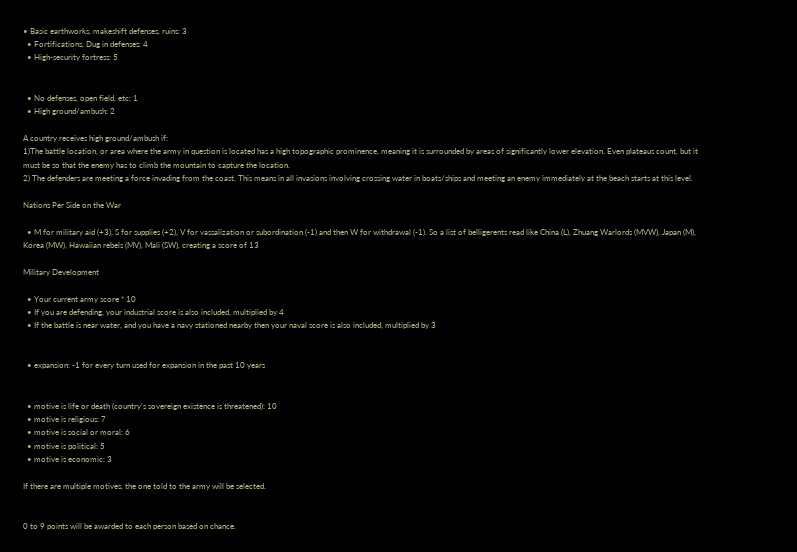• Basic earthworks, makeshift defenses, ruins: 3
  • Fortifications, Dug in defenses: 4
  • High-security fortress: 5


  • No defenses, open field, etc: 1
  • High ground/ambush: 2

A country receives high ground/ambush if:
1)The battle location, or area where the army in question is located has a high topographic prominence, meaning it is surrounded by areas of significantly lower elevation. Even plateaus count, but it must be so that the enemy has to climb the mountain to capture the location.
2) The defenders are meeting a force invading from the coast. This means in all invasions involving crossing water in boats/ships and meeting an enemy immediately at the beach starts at this level.

Nations Per Side on the War

  • M for military aid (+3), S for supplies (+2), V for vassalization or subordination (-1) and then W for withdrawal (-1). So a list of belligerents read like China (L), Zhuang Warlords (MVW), Japan (M), Korea (MW), Hawaiian rebels (MV), Mali (SW), creating a score of 13

Military Development

  • Your current army score * 10
  • If you are defending, your industrial score is also included, multiplied by 4
  • If the battle is near water, and you have a navy stationed nearby then your naval score is also included, multiplied by 3


  • expansion: -1 for every turn used for expansion in the past 10 years


  • motive is life or death (country's sovereign existence is threatened): 10
  • motive is religious: 7
  • motive is social or moral: 6
  • motive is political: 5
  • motive is economic: 3

If there are multiple motives, the one told to the army will be selected.


0 to 9 points will be awarded to each person based on chance.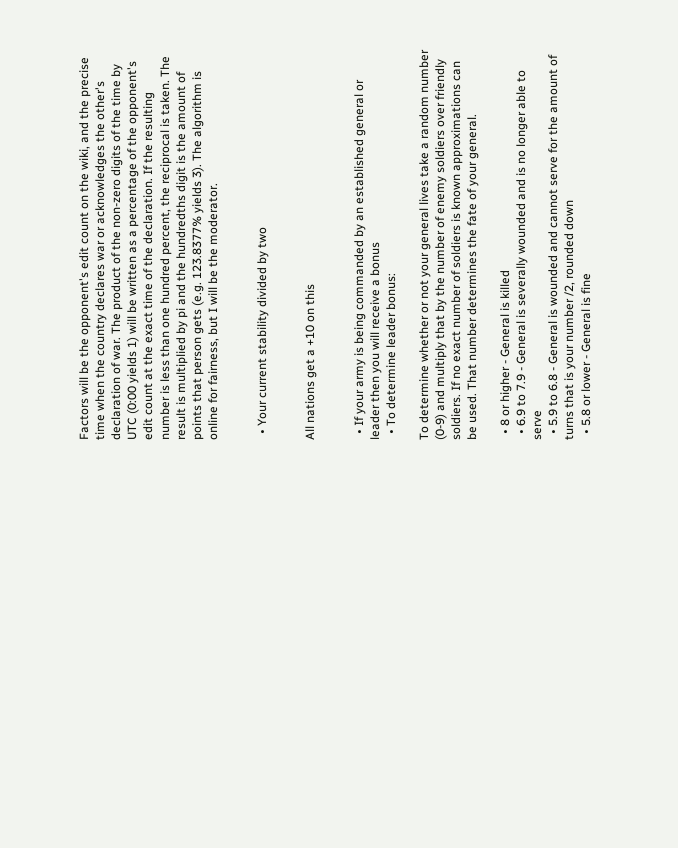Factors will be the opponent's edit count on the wiki, and the precise time when the country declares war or acknowledges the other's declaration of war. The product of the non-zero digits of the time by UTC (0:00 yields 1) will be written as a percentage of the opponent's edit count at the exact time of the declaration. If the resulting number is less than one hundred percent, the reciprocal is taken. The result is multiplied by pi and the hundredths digit is the amount of points that person gets (e.g. 123.8377% yields 3). The algorithm is online for fairness, but I will be the moderator.


  • Your current stability divided by two


All nations get a +10 on this


  • If your army is being commanded by an established general or leader then you will receive a bonus
  • To determine leader bonus:

To determine whether or not your general lives take a random number (0-9) and multiply that by the number of enemy soldiers over friendly soldiers. If no exact number of soldiers is known approximations can be used. That number determines the fate of your general.

  • 8 or higher - General is killed
  • 6.9 to 7.9 - General is severally wounded and is no longer able to serve
  • 5.9 to 6.8 - General is wounded and cannot serve for the amount of turns that is your number /2, rounded down
  • 5.8 or lower - General is fine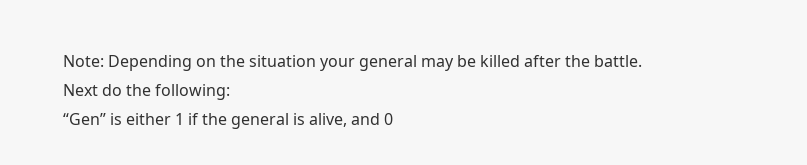Note: Depending on the situation your general may be killed after the battle.
Next do the following:
“Gen” is either 1 if the general is alive, and 0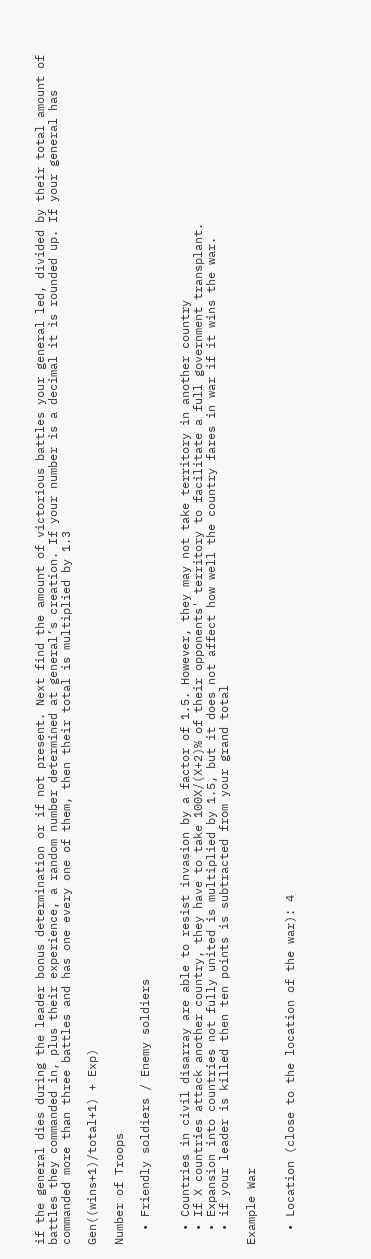if the general dies during the leader bonus determination or if not present. Next find the amount of victorious battles your general led, divided by their total amount of battles they commanded in, plus their experience, a random number determined at general’s creation. If your number is a decimal it is rounded up. If your general has commanded more than three battles and has one every one of them, then their total is multiplied by 1.3

Gen((wins+1)/total+1) + Exp)

Number of Troops

  • Friendly soldiers / Enemy soldiers


  • Countries in civil disarray are able to resist invasion by a factor of 1.5. However, they may not take territory in another country
  • If X countries attack another country, they have to take 100X/(X+2)% of their opponents' territory to facilitate a full government transplant.
  • Expansion into countries not fully united is multiplied by 1.5, but it does not affect how well the country fares in war if it wins the war.
  • if your leader is killed then ten points is subtracted from your grand total

Example War


  • Location (close to the location of the war): 4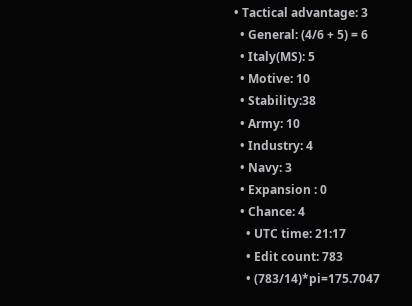• Tactical advantage: 3
  • General: (4/6 + 5) = 6
  • Italy(MS): 5
  • Motive: 10
  • Stability:38
  • Army: 10
  • Industry: 4
  • Navy: 3
  • Expansion : 0
  • Chance: 4
    • UTC time: 21:17
    • Edit count: 783
    • (783/14)*pi=175.7047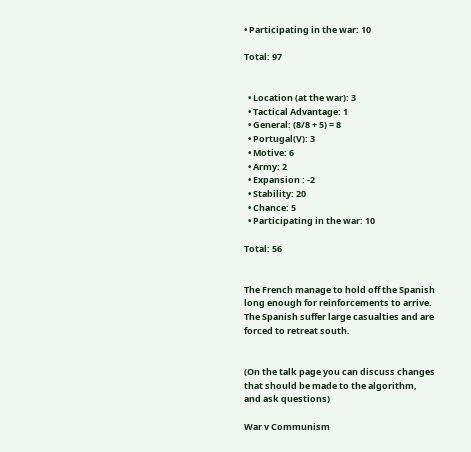• Participating in the war: 10

Total: 97


  • Location (at the war): 3
  • Tactical Advantage: 1
  • General: (8/8 + 5) = 8
  • Portugal(V): 3
  • Motive: 6
  • Army: 2
  • Expansion : -2
  • Stability: 20
  • Chance: 5
  • Participating in the war: 10

Total: 56


The French manage to hold off the Spanish long enough for reinforcements to arrive. The Spanish suffer large casualties and are forced to retreat south.


(On the talk page you can discuss changes that should be made to the algorithm, and ask questions)

War v Communism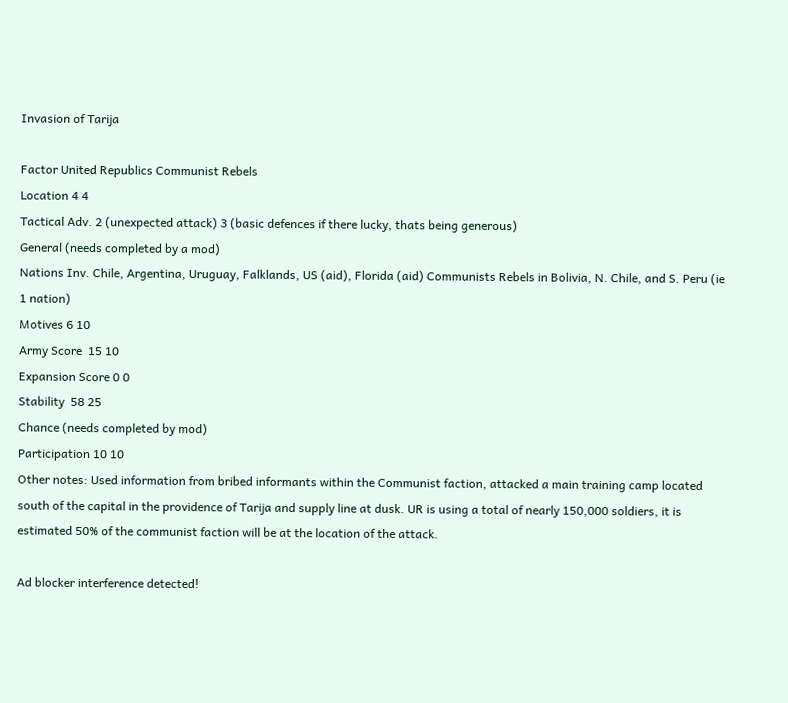Invasion of Tarija

Factor United Republics Communist Rebels
Location 4 4
Tactical Adv. 2 (unexpected attack) 3 (basic defences if there lucky, thats being generous)
General (needs completed by a mod)
Nations Inv. Chile, Argentina, Uruguay, Falklands, US (aid), Florida (aid) Communists Rebels in Bolivia, N. Chile, and S. Peru (ie 1 nation)
Motives 6 10
Army Score  15 10
Expansion Score 0 0
Stability  58 25
Chance (needs completed by mod)
Participation 10 10
Other notes: Used information from bribed informants within the Communist faction, attacked a main training camp located south of the capital in the providence of Tarija and supply line at dusk. UR is using a total of nearly 150,000 soldiers, it is estimated 50% of the communist faction will be at the location of the attack.

Ad blocker interference detected!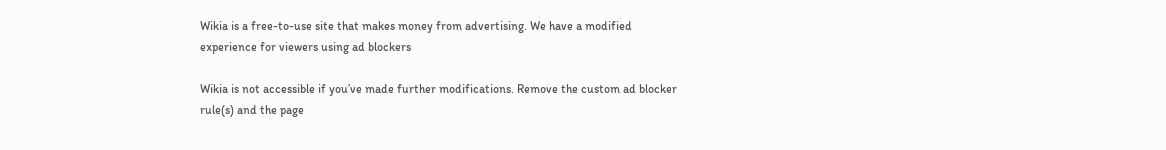Wikia is a free-to-use site that makes money from advertising. We have a modified experience for viewers using ad blockers

Wikia is not accessible if you’ve made further modifications. Remove the custom ad blocker rule(s) and the page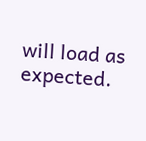will load as expected.